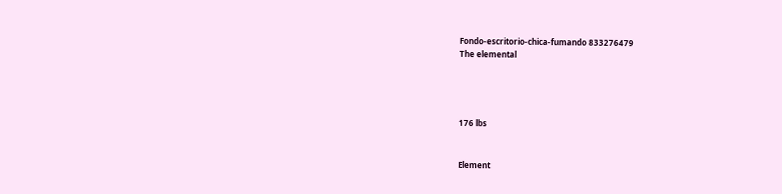Fondo-escritorio-chica-fumando 833276479
The elemental




176 lbs


Element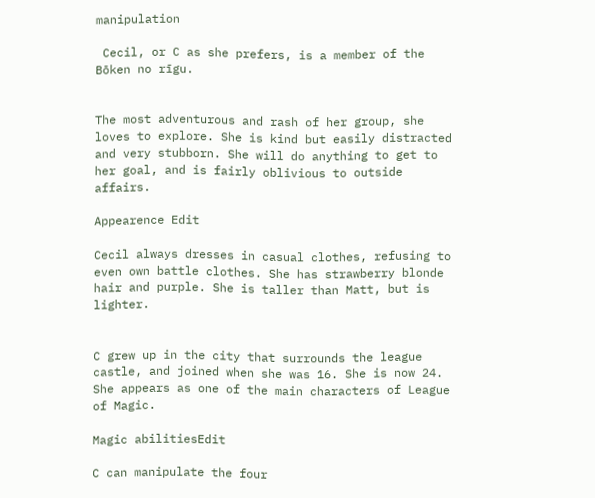manipulation

 Cecil, or C as she prefers, is a member of the Bōken no rīgu.


The most adventurous and rash of her group, she loves to explore. She is kind but easily distracted and very stubborn. She will do anything to get to her goal, and is fairly oblivious to outside affairs.

Appearence Edit

Cecil always dresses in casual clothes, refusing to even own battle clothes. She has strawberry blonde hair and purple. She is taller than Matt, but is lighter.


C grew up in the city that surrounds the league castle, and joined when she was 16. She is now 24. She appears as one of the main characters of League of Magic.

Magic abilitiesEdit

C can manipulate the four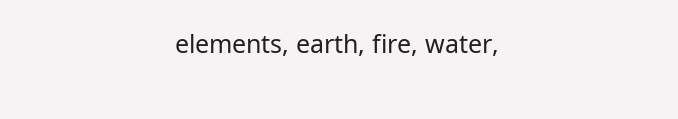elements, earth, fire, water,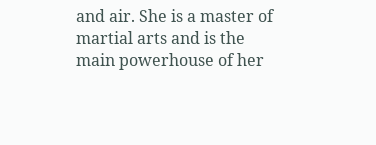and air. She is a master of martial arts and is the main powerhouse of her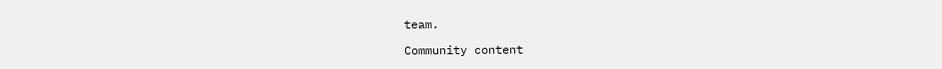team.

Community content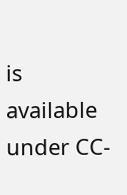is available under CC-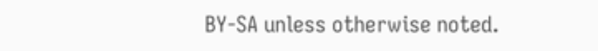BY-SA unless otherwise noted.